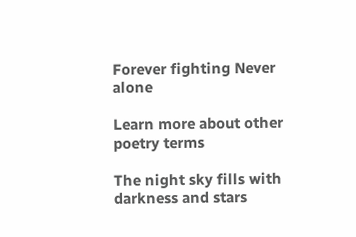Forever fighting Never alone

Learn more about other poetry terms

The night sky fills with darkness and stars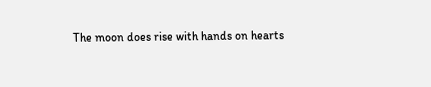The moon does rise with hands on hearts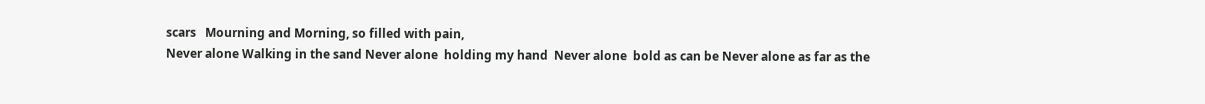scars   Mourning and Morning, so filled with pain,
Never alone Walking in the sand Never alone  holding my hand  Never alone  bold as can be Never alone as far as the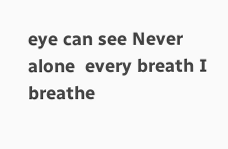eye can see Never alone  every breath I breathe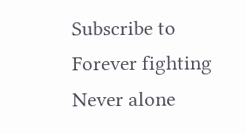Subscribe to Forever fighting Never alone